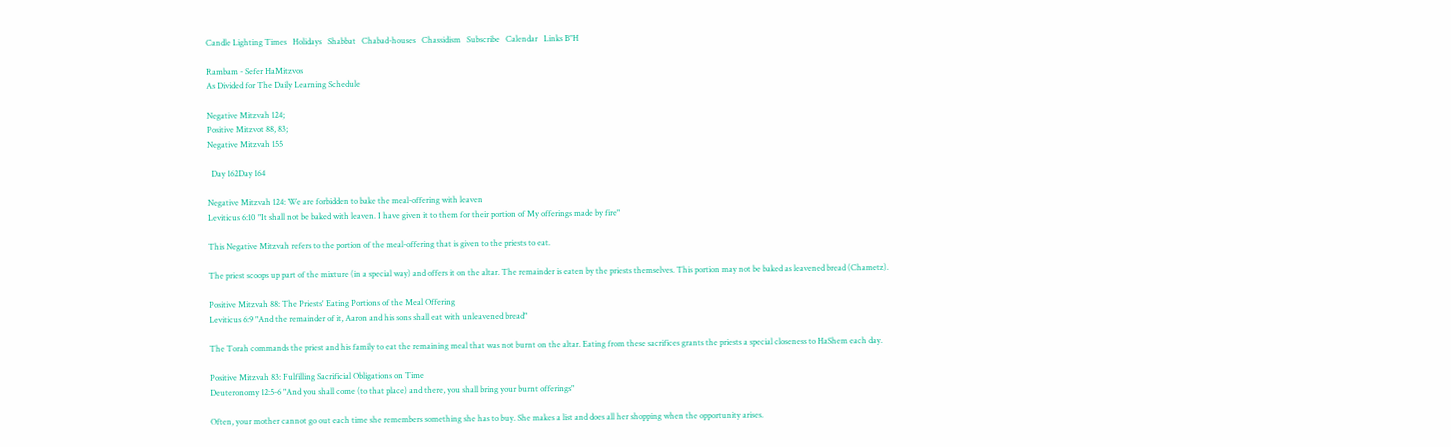Candle Lighting Times   Holidays   Shabbat   Chabad-houses   Chassidism   Subscribe   Calendar   Links B"H

Rambam - Sefer HaMitzvos
As Divided for The Daily Learning Schedule

Negative Mitzvah 124;
Positive Mitzvot 88, 83;
Negative Mitzvah 155

  Day 162Day 164

Negative Mitzvah 124: We are forbidden to bake the meal-offering with leaven
Leviticus 6:10 "It shall not be baked with leaven. I have given it to them for their portion of My offerings made by fire"

This Negative Mitzvah refers to the portion of the meal-offering that is given to the priests to eat.

The priest scoops up part of the mixture (in a special way) and offers it on the altar. The remainder is eaten by the priests themselves. This portion may not be baked as leavened bread (Chametz).

Positive Mitzvah 88: The Priests' Eating Portions of the Meal Offering
Leviticus 6:9 "And the remainder of it, Aaron and his sons shall eat with unleavened bread"

The Torah commands the priest and his family to eat the remaining meal that was not burnt on the altar. Eating from these sacrifices grants the priests a special closeness to HaShem each day.

Positive Mitzvah 83: Fulfilling Sacrificial Obligations on Time
Deuteronomy 12:5-6 "And you shall come (to that place) and there, you shall bring your burnt offerings"

Often, your mother cannot go out each time she remembers something she has to buy. She makes a list and does all her shopping when the opportunity arises.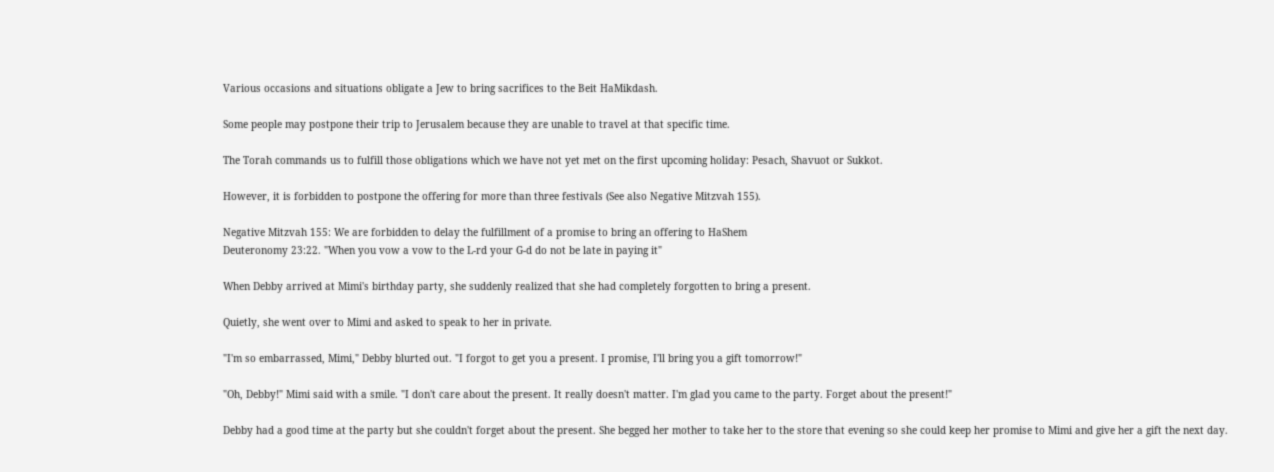Various occasions and situations obligate a Jew to bring sacrifices to the Beit HaMikdash.

Some people may postpone their trip to Jerusalem because they are unable to travel at that specific time.

The Torah commands us to fulfill those obligations which we have not yet met on the first upcoming holiday: Pesach, Shavuot or Sukkot.

However, it is forbidden to postpone the offering for more than three festivals (See also Negative Mitzvah 155).

Negative Mitzvah 155: We are forbidden to delay the fulfillment of a promise to bring an offering to HaShem
Deuteronomy 23:22. "When you vow a vow to the L-rd your G-d do not be late in paying it"

When Debby arrived at Mimi's birthday party, she suddenly realized that she had completely forgotten to bring a present.

Quietly, she went over to Mimi and asked to speak to her in private.

"I'm so embarrassed, Mimi," Debby blurted out. "I forgot to get you a present. I promise, I'll bring you a gift tomorrow!"

"Oh, Debby!" Mimi said with a smile. "I don't care about the present. It really doesn't matter. I'm glad you came to the party. Forget about the present!"

Debby had a good time at the party but she couldn't forget about the present. She begged her mother to take her to the store that evening so she could keep her promise to Mimi and give her a gift the next day.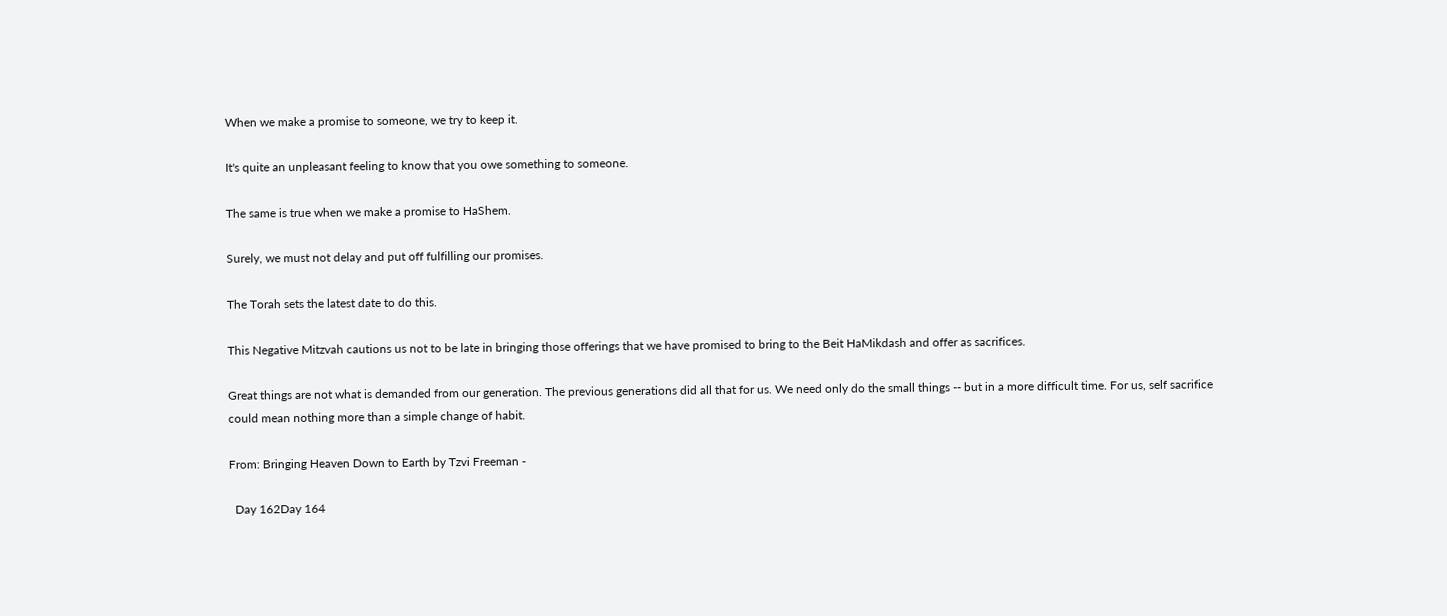When we make a promise to someone, we try to keep it.

It's quite an unpleasant feeling to know that you owe something to someone.

The same is true when we make a promise to HaShem.

Surely, we must not delay and put off fulfilling our promises.

The Torah sets the latest date to do this.

This Negative Mitzvah cautions us not to be late in bringing those offerings that we have promised to bring to the Beit HaMikdash and offer as sacrifices.

Great things are not what is demanded from our generation. The previous generations did all that for us. We need only do the small things -- but in a more difficult time. For us, self sacrifice could mean nothing more than a simple change of habit.

From: Bringing Heaven Down to Earth by Tzvi Freeman -

  Day 162Day 164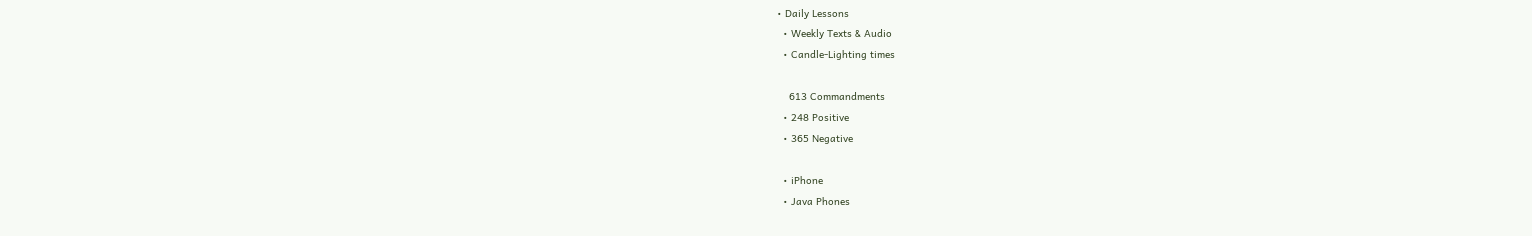• Daily Lessons
  • Weekly Texts & Audio
  • Candle-Lighting times

    613 Commandments
  • 248 Positive
  • 365 Negative

  • iPhone
  • Java Phones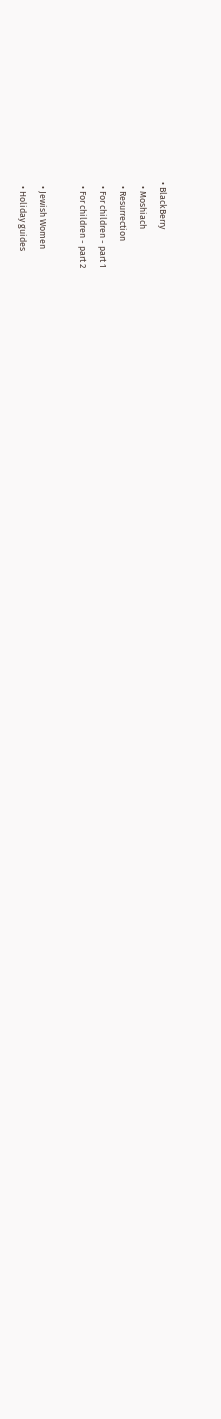• BlackBerry
  • Moshiach
  • Resurrection
  • For children - part 1
  • For children - part 2

  • Jewish Women
  • Holiday guides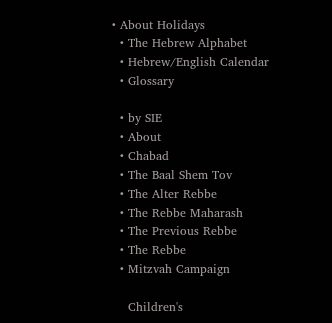• About Holidays
  • The Hebrew Alphabet
  • Hebrew/English Calendar
  • Glossary

  • by SIE
  • About
  • Chabad
  • The Baal Shem Tov
  • The Alter Rebbe
  • The Rebbe Maharash
  • The Previous Rebbe
  • The Rebbe
  • Mitzvah Campaign

    Children's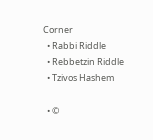Corner
  • Rabbi Riddle
  • Rebbetzin Riddle
  • Tzivos Hashem

  • ©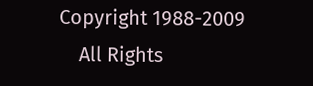Copyright 1988-2009
    All Rights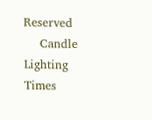Reserved
    Candle Lighting Times